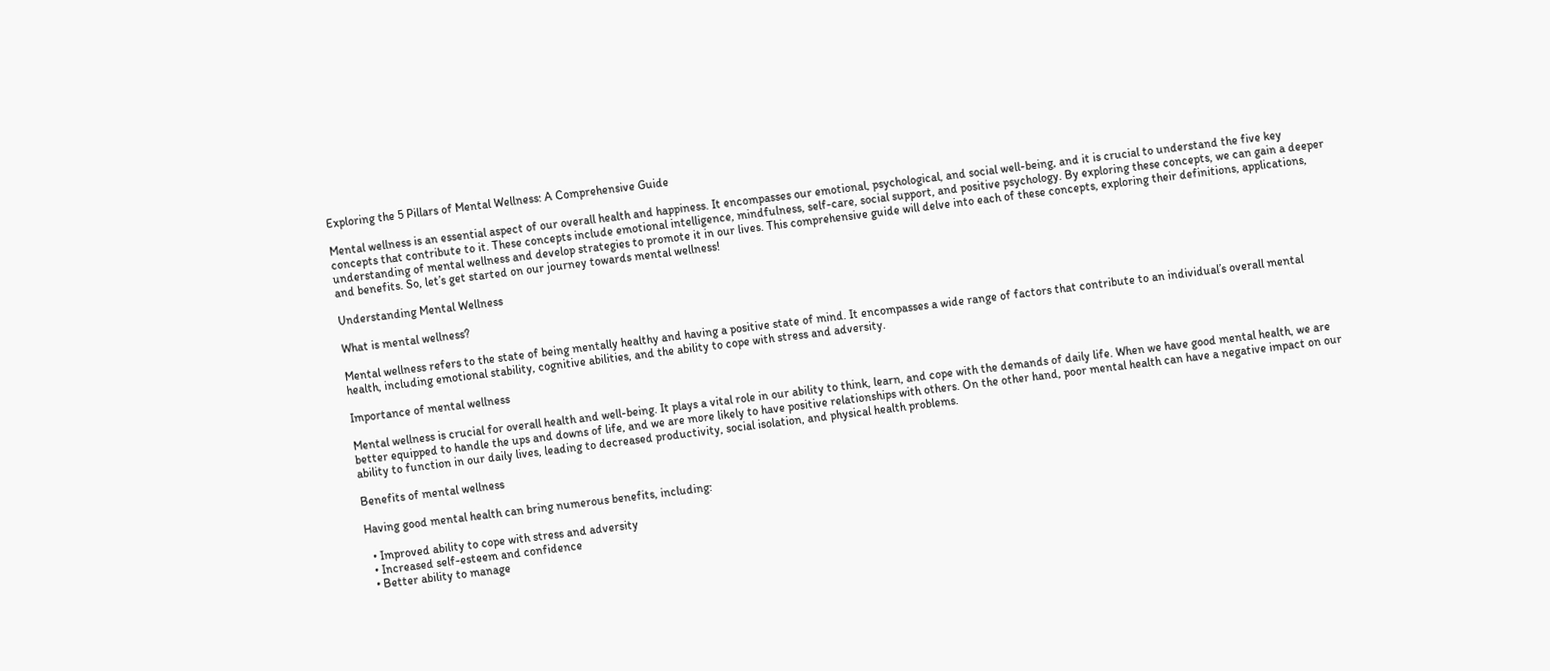Exploring the 5 Pillars of Mental Wellness: A Comprehensive Guide

Mental wellness is an essential aspect of our overall health and happiness. It encompasses our emotional, psychological, and social well-being, and it is crucial to understand the five key concepts that contribute to it. These concepts include emotional intelligence, mindfulness, self-care, social support, and positive psychology. By exploring these concepts, we can gain a deeper understanding of mental wellness and develop strategies to promote it in our lives. This comprehensive guide will delve into each of these concepts, exploring their definitions, applications, and benefits. So, let’s get started on our journey towards mental wellness!

Understanding Mental Wellness

What is mental wellness?

Mental wellness refers to the state of being mentally healthy and having a positive state of mind. It encompasses a wide range of factors that contribute to an individual’s overall mental health, including emotional stability, cognitive abilities, and the ability to cope with stress and adversity.

Importance of mental wellness

Mental wellness is crucial for overall health and well-being. It plays a vital role in our ability to think, learn, and cope with the demands of daily life. When we have good mental health, we are better equipped to handle the ups and downs of life, and we are more likely to have positive relationships with others. On the other hand, poor mental health can have a negative impact on our ability to function in our daily lives, leading to decreased productivity, social isolation, and physical health problems.

Benefits of mental wellness

Having good mental health can bring numerous benefits, including:

  • Improved ability to cope with stress and adversity
  • Increased self-esteem and confidence
  • Better ability to manage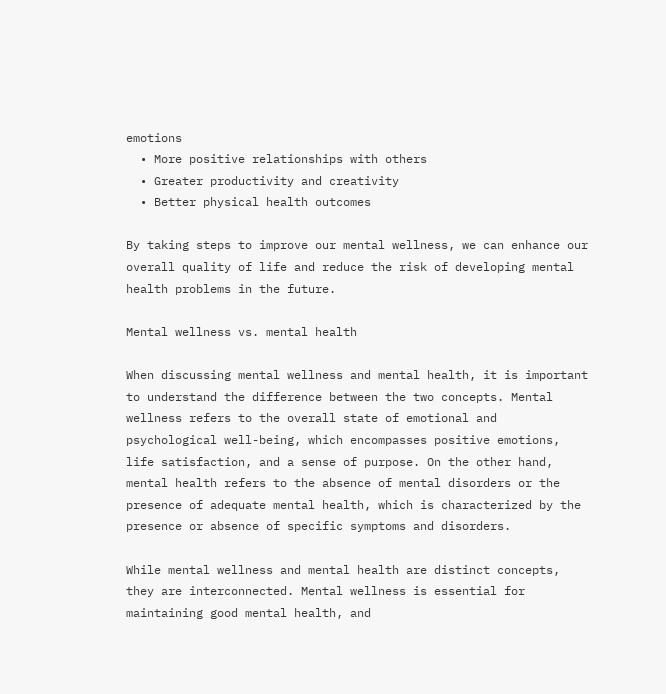emotions
  • More positive relationships with others
  • Greater productivity and creativity
  • Better physical health outcomes

By taking steps to improve our mental wellness, we can enhance our overall quality of life and reduce the risk of developing mental health problems in the future.

Mental wellness vs. mental health

When discussing mental wellness and mental health, it is important to understand the difference between the two concepts. Mental wellness refers to the overall state of emotional and psychological well-being, which encompasses positive emotions, life satisfaction, and a sense of purpose. On the other hand, mental health refers to the absence of mental disorders or the presence of adequate mental health, which is characterized by the presence or absence of specific symptoms and disorders.

While mental wellness and mental health are distinct concepts, they are interconnected. Mental wellness is essential for maintaining good mental health, and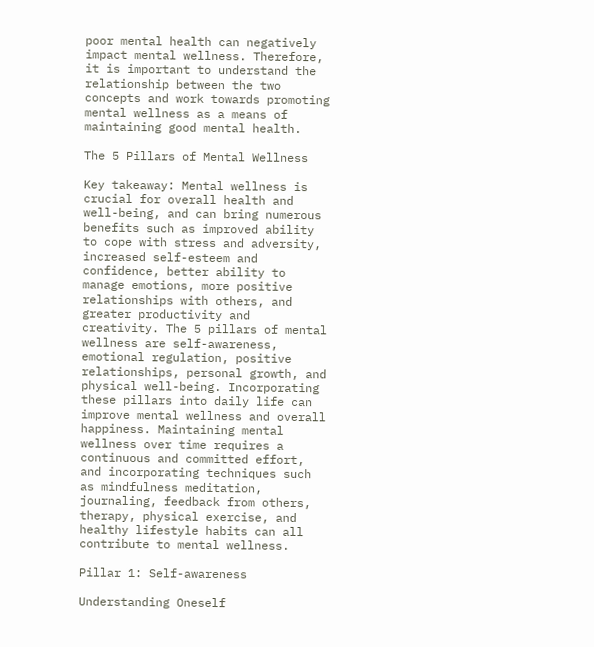poor mental health can negatively impact mental wellness. Therefore, it is important to understand the relationship between the two concepts and work towards promoting mental wellness as a means of maintaining good mental health.

The 5 Pillars of Mental Wellness

Key takeaway: Mental wellness is crucial for overall health and well-being, and can bring numerous benefits such as improved ability to cope with stress and adversity, increased self-esteem and confidence, better ability to manage emotions, more positive relationships with others, and greater productivity and creativity. The 5 pillars of mental wellness are self-awareness, emotional regulation, positive relationships, personal growth, and physical well-being. Incorporating these pillars into daily life can improve mental wellness and overall happiness. Maintaining mental wellness over time requires a continuous and committed effort, and incorporating techniques such as mindfulness meditation, journaling, feedback from others, therapy, physical exercise, and healthy lifestyle habits can all contribute to mental wellness.

Pillar 1: Self-awareness

Understanding Oneself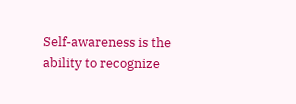Self-awareness is the ability to recognize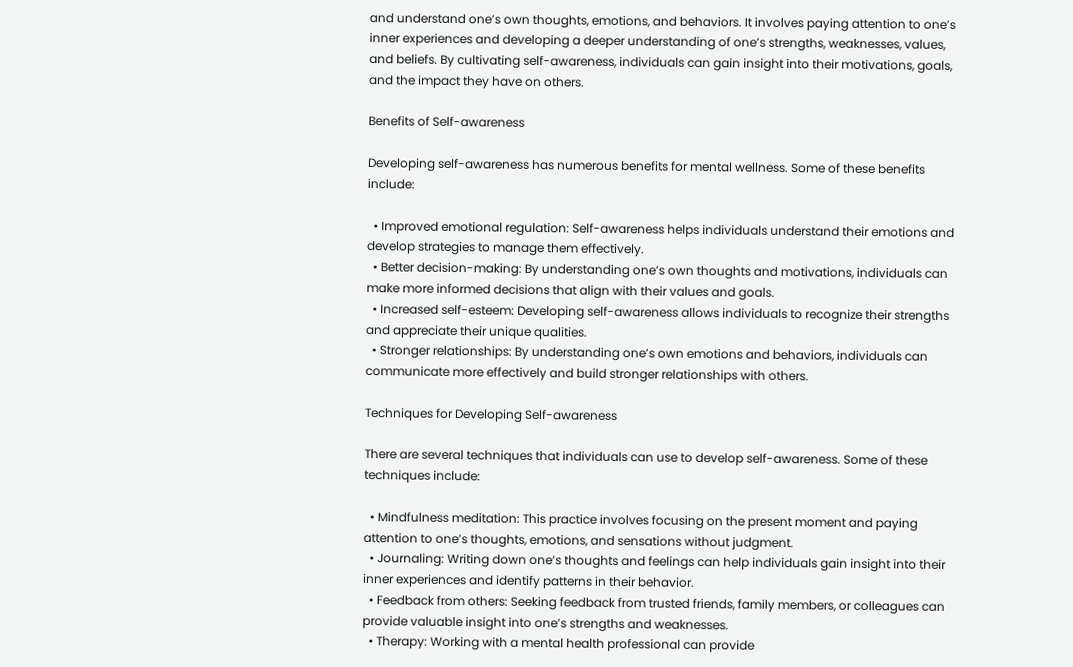and understand one’s own thoughts, emotions, and behaviors. It involves paying attention to one’s inner experiences and developing a deeper understanding of one’s strengths, weaknesses, values, and beliefs. By cultivating self-awareness, individuals can gain insight into their motivations, goals, and the impact they have on others.

Benefits of Self-awareness

Developing self-awareness has numerous benefits for mental wellness. Some of these benefits include:

  • Improved emotional regulation: Self-awareness helps individuals understand their emotions and develop strategies to manage them effectively.
  • Better decision-making: By understanding one’s own thoughts and motivations, individuals can make more informed decisions that align with their values and goals.
  • Increased self-esteem: Developing self-awareness allows individuals to recognize their strengths and appreciate their unique qualities.
  • Stronger relationships: By understanding one’s own emotions and behaviors, individuals can communicate more effectively and build stronger relationships with others.

Techniques for Developing Self-awareness

There are several techniques that individuals can use to develop self-awareness. Some of these techniques include:

  • Mindfulness meditation: This practice involves focusing on the present moment and paying attention to one’s thoughts, emotions, and sensations without judgment.
  • Journaling: Writing down one’s thoughts and feelings can help individuals gain insight into their inner experiences and identify patterns in their behavior.
  • Feedback from others: Seeking feedback from trusted friends, family members, or colleagues can provide valuable insight into one’s strengths and weaknesses.
  • Therapy: Working with a mental health professional can provide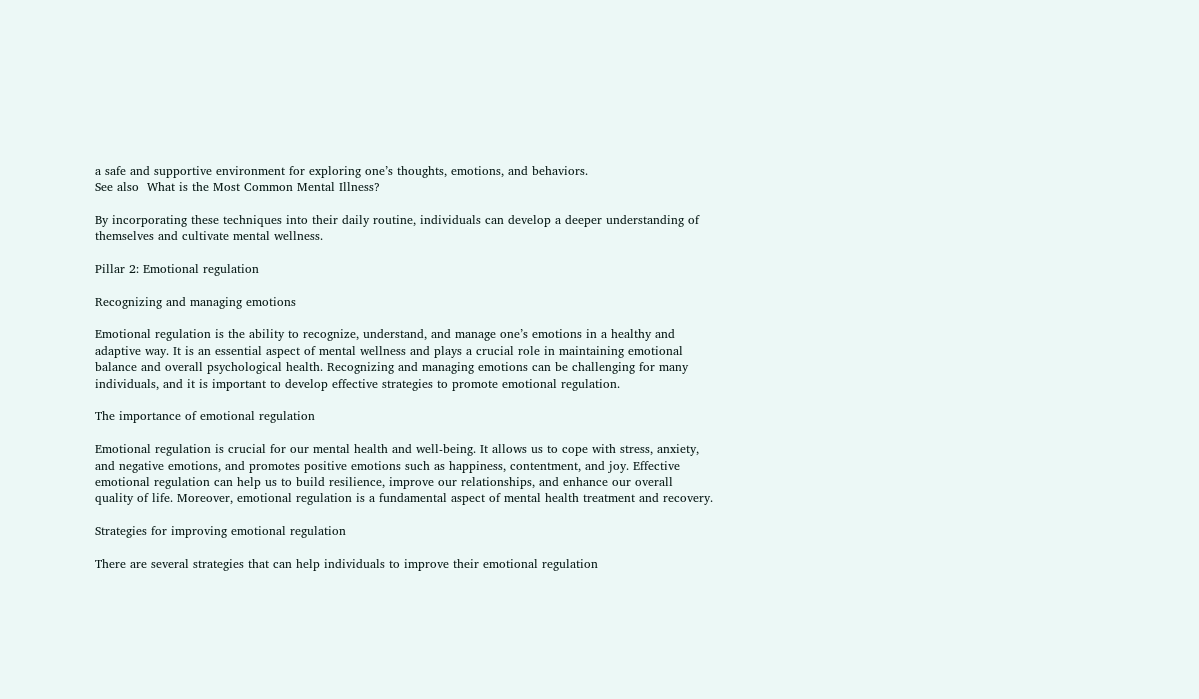a safe and supportive environment for exploring one’s thoughts, emotions, and behaviors.
See also  What is the Most Common Mental Illness?

By incorporating these techniques into their daily routine, individuals can develop a deeper understanding of themselves and cultivate mental wellness.

Pillar 2: Emotional regulation

Recognizing and managing emotions

Emotional regulation is the ability to recognize, understand, and manage one’s emotions in a healthy and adaptive way. It is an essential aspect of mental wellness and plays a crucial role in maintaining emotional balance and overall psychological health. Recognizing and managing emotions can be challenging for many individuals, and it is important to develop effective strategies to promote emotional regulation.

The importance of emotional regulation

Emotional regulation is crucial for our mental health and well-being. It allows us to cope with stress, anxiety, and negative emotions, and promotes positive emotions such as happiness, contentment, and joy. Effective emotional regulation can help us to build resilience, improve our relationships, and enhance our overall quality of life. Moreover, emotional regulation is a fundamental aspect of mental health treatment and recovery.

Strategies for improving emotional regulation

There are several strategies that can help individuals to improve their emotional regulation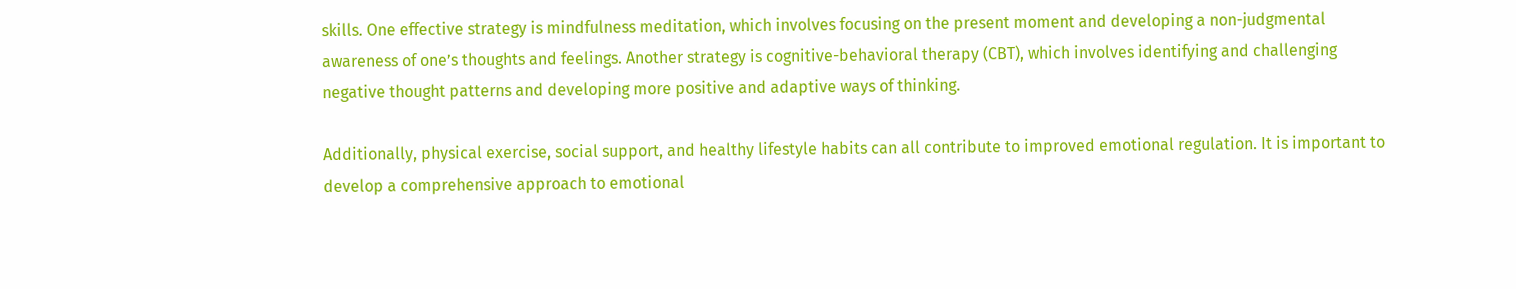skills. One effective strategy is mindfulness meditation, which involves focusing on the present moment and developing a non-judgmental awareness of one’s thoughts and feelings. Another strategy is cognitive-behavioral therapy (CBT), which involves identifying and challenging negative thought patterns and developing more positive and adaptive ways of thinking.

Additionally, physical exercise, social support, and healthy lifestyle habits can all contribute to improved emotional regulation. It is important to develop a comprehensive approach to emotional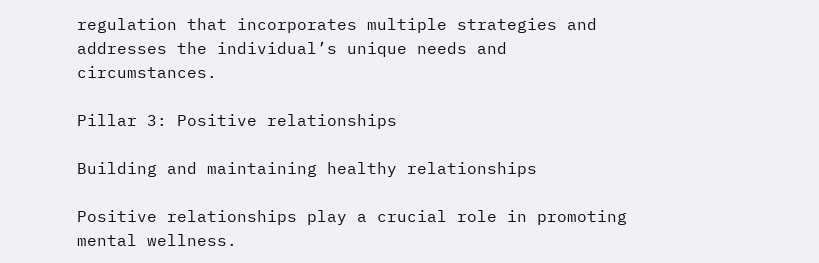regulation that incorporates multiple strategies and addresses the individual’s unique needs and circumstances.

Pillar 3: Positive relationships

Building and maintaining healthy relationships

Positive relationships play a crucial role in promoting mental wellness.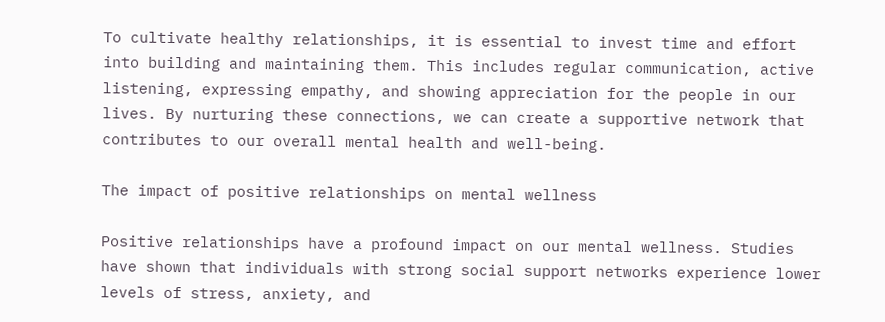To cultivate healthy relationships, it is essential to invest time and effort into building and maintaining them. This includes regular communication, active listening, expressing empathy, and showing appreciation for the people in our lives. By nurturing these connections, we can create a supportive network that contributes to our overall mental health and well-being.

The impact of positive relationships on mental wellness

Positive relationships have a profound impact on our mental wellness. Studies have shown that individuals with strong social support networks experience lower levels of stress, anxiety, and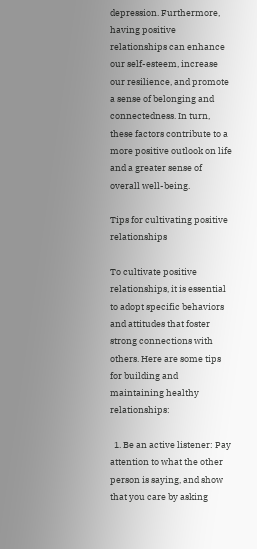depression. Furthermore, having positive relationships can enhance our self-esteem, increase our resilience, and promote a sense of belonging and connectedness. In turn, these factors contribute to a more positive outlook on life and a greater sense of overall well-being.

Tips for cultivating positive relationships

To cultivate positive relationships, it is essential to adopt specific behaviors and attitudes that foster strong connections with others. Here are some tips for building and maintaining healthy relationships:

  1. Be an active listener: Pay attention to what the other person is saying, and show that you care by asking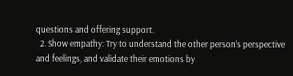questions and offering support.
  2. Show empathy: Try to understand the other person’s perspective and feelings, and validate their emotions by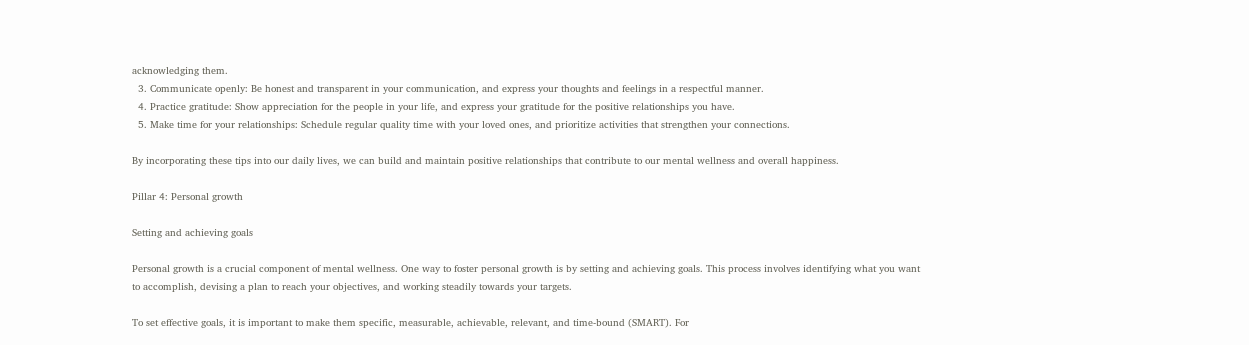acknowledging them.
  3. Communicate openly: Be honest and transparent in your communication, and express your thoughts and feelings in a respectful manner.
  4. Practice gratitude: Show appreciation for the people in your life, and express your gratitude for the positive relationships you have.
  5. Make time for your relationships: Schedule regular quality time with your loved ones, and prioritize activities that strengthen your connections.

By incorporating these tips into our daily lives, we can build and maintain positive relationships that contribute to our mental wellness and overall happiness.

Pillar 4: Personal growth

Setting and achieving goals

Personal growth is a crucial component of mental wellness. One way to foster personal growth is by setting and achieving goals. This process involves identifying what you want to accomplish, devising a plan to reach your objectives, and working steadily towards your targets.

To set effective goals, it is important to make them specific, measurable, achievable, relevant, and time-bound (SMART). For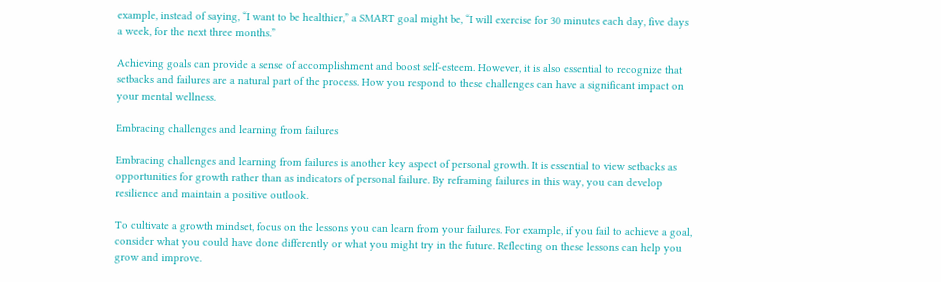example, instead of saying, “I want to be healthier,” a SMART goal might be, “I will exercise for 30 minutes each day, five days a week, for the next three months.”

Achieving goals can provide a sense of accomplishment and boost self-esteem. However, it is also essential to recognize that setbacks and failures are a natural part of the process. How you respond to these challenges can have a significant impact on your mental wellness.

Embracing challenges and learning from failures

Embracing challenges and learning from failures is another key aspect of personal growth. It is essential to view setbacks as opportunities for growth rather than as indicators of personal failure. By reframing failures in this way, you can develop resilience and maintain a positive outlook.

To cultivate a growth mindset, focus on the lessons you can learn from your failures. For example, if you fail to achieve a goal, consider what you could have done differently or what you might try in the future. Reflecting on these lessons can help you grow and improve.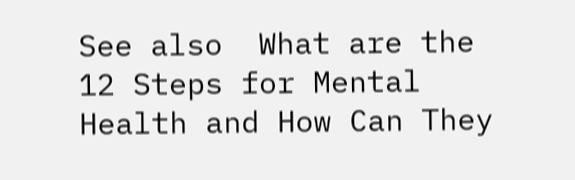See also  What are the 12 Steps for Mental Health and How Can They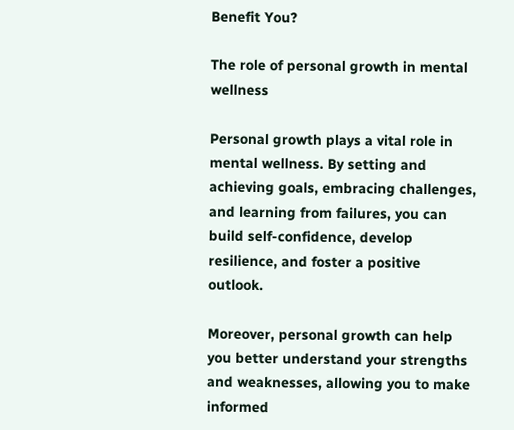Benefit You?

The role of personal growth in mental wellness

Personal growth plays a vital role in mental wellness. By setting and achieving goals, embracing challenges, and learning from failures, you can build self-confidence, develop resilience, and foster a positive outlook.

Moreover, personal growth can help you better understand your strengths and weaknesses, allowing you to make informed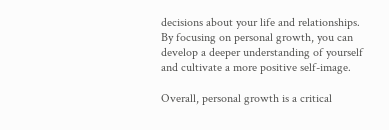decisions about your life and relationships. By focusing on personal growth, you can develop a deeper understanding of yourself and cultivate a more positive self-image.

Overall, personal growth is a critical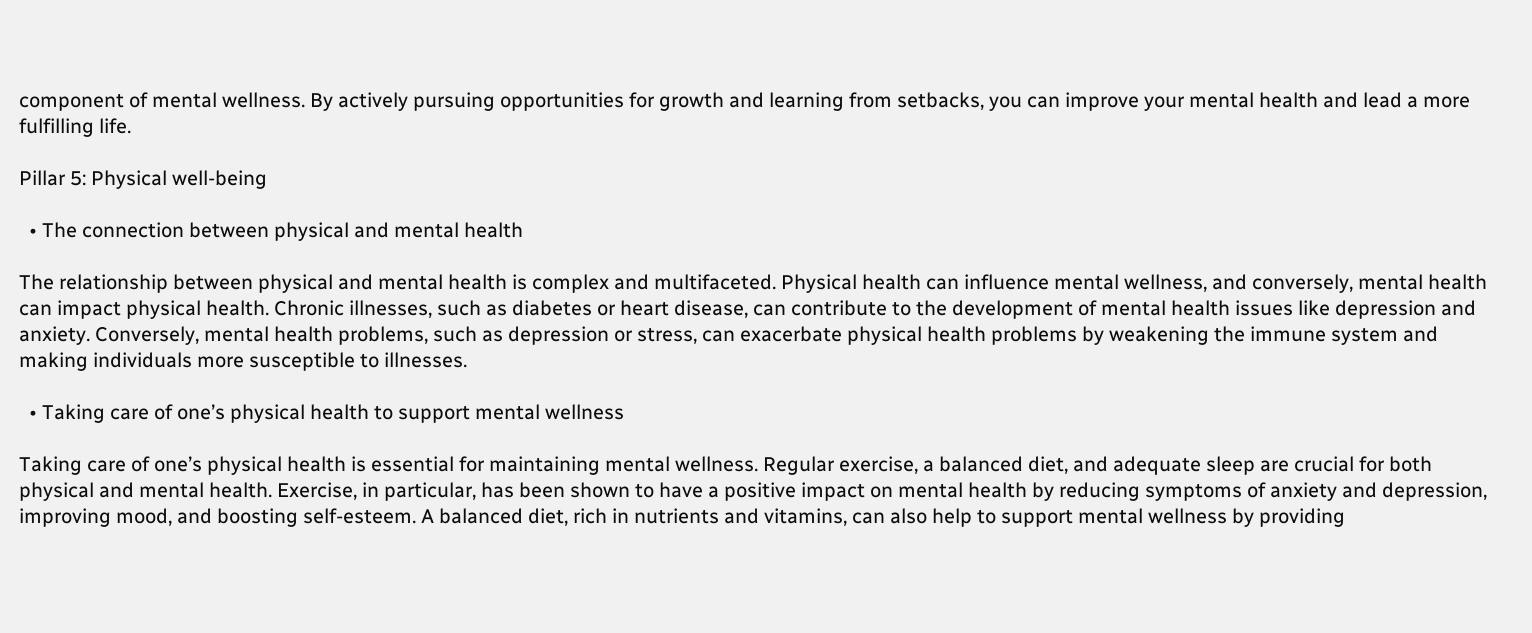component of mental wellness. By actively pursuing opportunities for growth and learning from setbacks, you can improve your mental health and lead a more fulfilling life.

Pillar 5: Physical well-being

  • The connection between physical and mental health

The relationship between physical and mental health is complex and multifaceted. Physical health can influence mental wellness, and conversely, mental health can impact physical health. Chronic illnesses, such as diabetes or heart disease, can contribute to the development of mental health issues like depression and anxiety. Conversely, mental health problems, such as depression or stress, can exacerbate physical health problems by weakening the immune system and making individuals more susceptible to illnesses.

  • Taking care of one’s physical health to support mental wellness

Taking care of one’s physical health is essential for maintaining mental wellness. Regular exercise, a balanced diet, and adequate sleep are crucial for both physical and mental health. Exercise, in particular, has been shown to have a positive impact on mental health by reducing symptoms of anxiety and depression, improving mood, and boosting self-esteem. A balanced diet, rich in nutrients and vitamins, can also help to support mental wellness by providing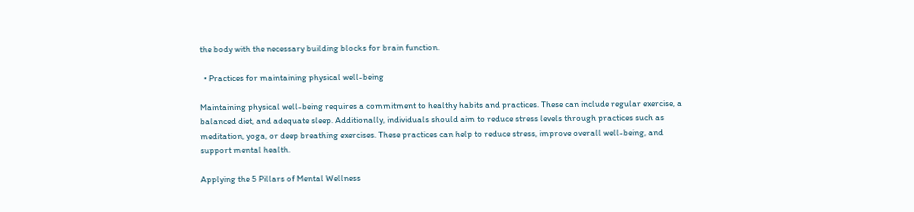the body with the necessary building blocks for brain function.

  • Practices for maintaining physical well-being

Maintaining physical well-being requires a commitment to healthy habits and practices. These can include regular exercise, a balanced diet, and adequate sleep. Additionally, individuals should aim to reduce stress levels through practices such as meditation, yoga, or deep breathing exercises. These practices can help to reduce stress, improve overall well-being, and support mental health.

Applying the 5 Pillars of Mental Wellness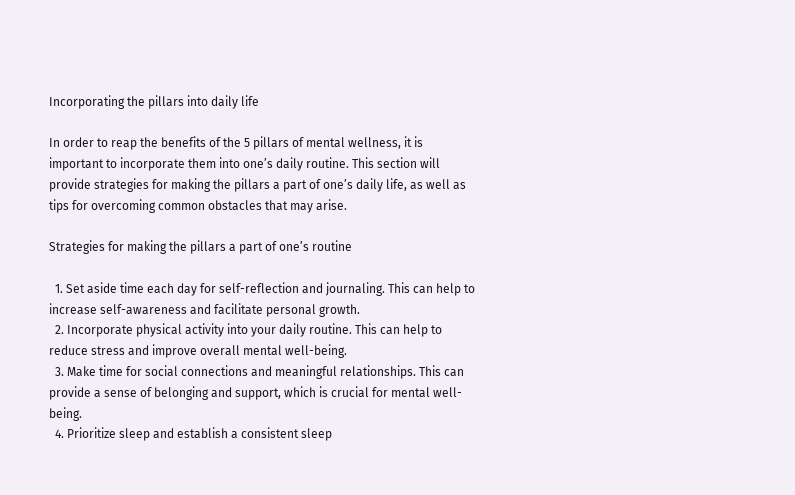Incorporating the pillars into daily life

In order to reap the benefits of the 5 pillars of mental wellness, it is important to incorporate them into one’s daily routine. This section will provide strategies for making the pillars a part of one’s daily life, as well as tips for overcoming common obstacles that may arise.

Strategies for making the pillars a part of one’s routine

  1. Set aside time each day for self-reflection and journaling. This can help to increase self-awareness and facilitate personal growth.
  2. Incorporate physical activity into your daily routine. This can help to reduce stress and improve overall mental well-being.
  3. Make time for social connections and meaningful relationships. This can provide a sense of belonging and support, which is crucial for mental well-being.
  4. Prioritize sleep and establish a consistent sleep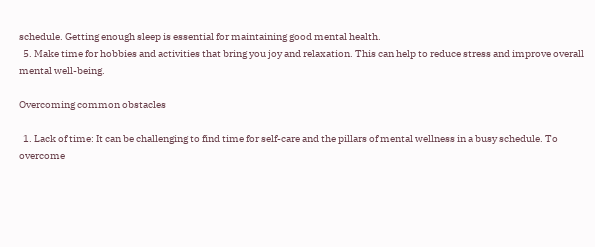schedule. Getting enough sleep is essential for maintaining good mental health.
  5. Make time for hobbies and activities that bring you joy and relaxation. This can help to reduce stress and improve overall mental well-being.

Overcoming common obstacles

  1. Lack of time: It can be challenging to find time for self-care and the pillars of mental wellness in a busy schedule. To overcome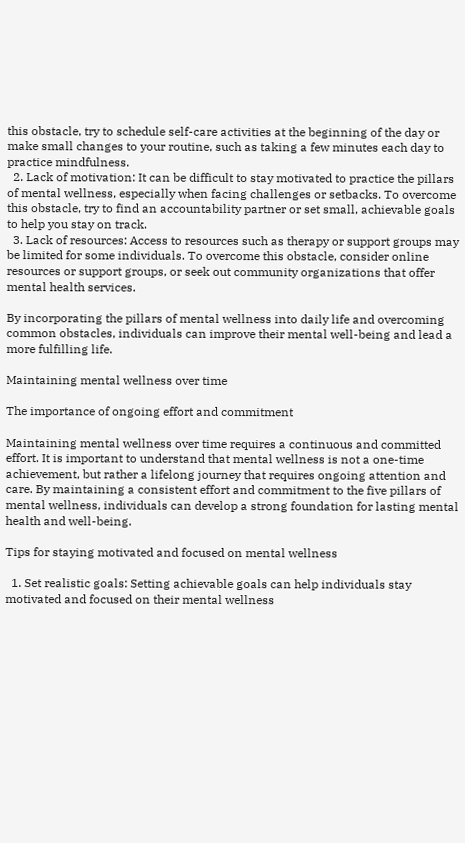this obstacle, try to schedule self-care activities at the beginning of the day or make small changes to your routine, such as taking a few minutes each day to practice mindfulness.
  2. Lack of motivation: It can be difficult to stay motivated to practice the pillars of mental wellness, especially when facing challenges or setbacks. To overcome this obstacle, try to find an accountability partner or set small, achievable goals to help you stay on track.
  3. Lack of resources: Access to resources such as therapy or support groups may be limited for some individuals. To overcome this obstacle, consider online resources or support groups, or seek out community organizations that offer mental health services.

By incorporating the pillars of mental wellness into daily life and overcoming common obstacles, individuals can improve their mental well-being and lead a more fulfilling life.

Maintaining mental wellness over time

The importance of ongoing effort and commitment

Maintaining mental wellness over time requires a continuous and committed effort. It is important to understand that mental wellness is not a one-time achievement, but rather a lifelong journey that requires ongoing attention and care. By maintaining a consistent effort and commitment to the five pillars of mental wellness, individuals can develop a strong foundation for lasting mental health and well-being.

Tips for staying motivated and focused on mental wellness

  1. Set realistic goals: Setting achievable goals can help individuals stay motivated and focused on their mental wellness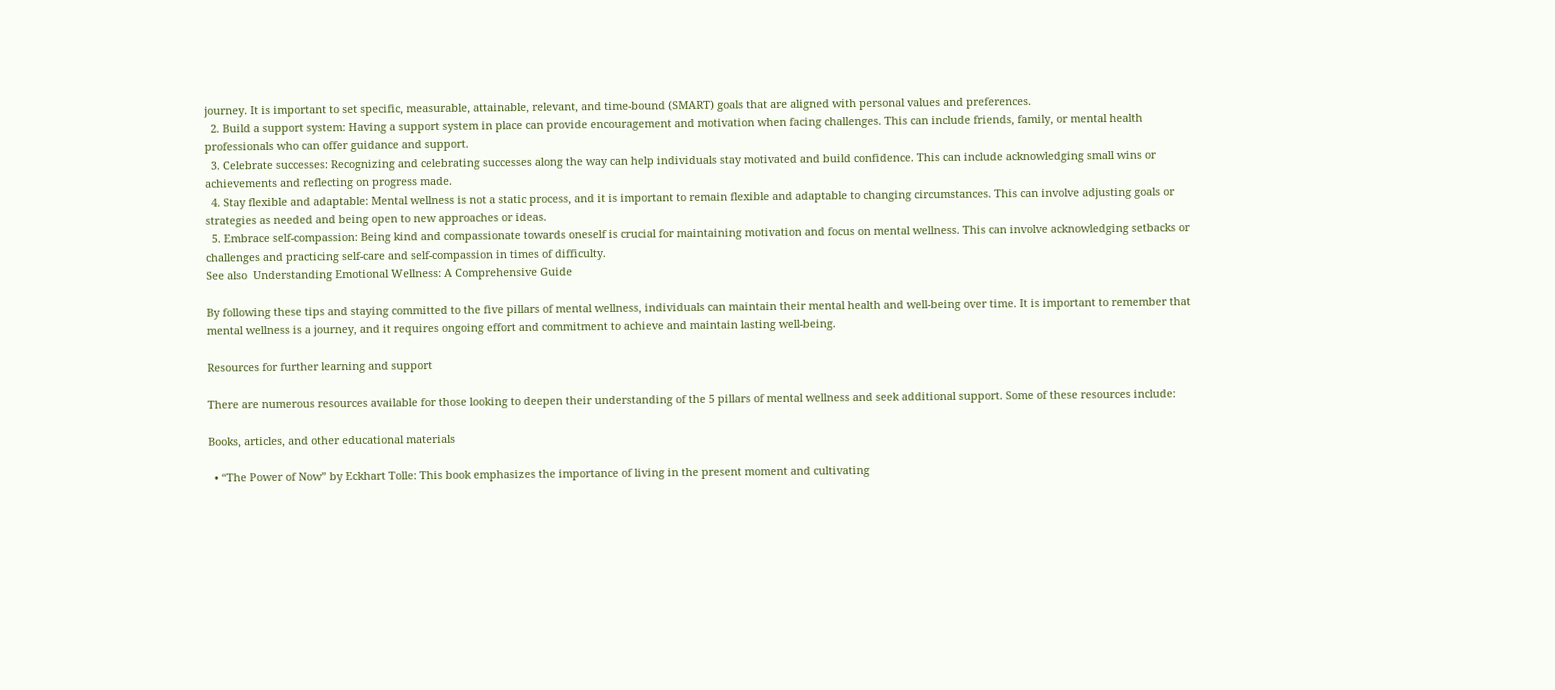journey. It is important to set specific, measurable, attainable, relevant, and time-bound (SMART) goals that are aligned with personal values and preferences.
  2. Build a support system: Having a support system in place can provide encouragement and motivation when facing challenges. This can include friends, family, or mental health professionals who can offer guidance and support.
  3. Celebrate successes: Recognizing and celebrating successes along the way can help individuals stay motivated and build confidence. This can include acknowledging small wins or achievements and reflecting on progress made.
  4. Stay flexible and adaptable: Mental wellness is not a static process, and it is important to remain flexible and adaptable to changing circumstances. This can involve adjusting goals or strategies as needed and being open to new approaches or ideas.
  5. Embrace self-compassion: Being kind and compassionate towards oneself is crucial for maintaining motivation and focus on mental wellness. This can involve acknowledging setbacks or challenges and practicing self-care and self-compassion in times of difficulty.
See also  Understanding Emotional Wellness: A Comprehensive Guide

By following these tips and staying committed to the five pillars of mental wellness, individuals can maintain their mental health and well-being over time. It is important to remember that mental wellness is a journey, and it requires ongoing effort and commitment to achieve and maintain lasting well-being.

Resources for further learning and support

There are numerous resources available for those looking to deepen their understanding of the 5 pillars of mental wellness and seek additional support. Some of these resources include:

Books, articles, and other educational materials

  • “The Power of Now” by Eckhart Tolle: This book emphasizes the importance of living in the present moment and cultivating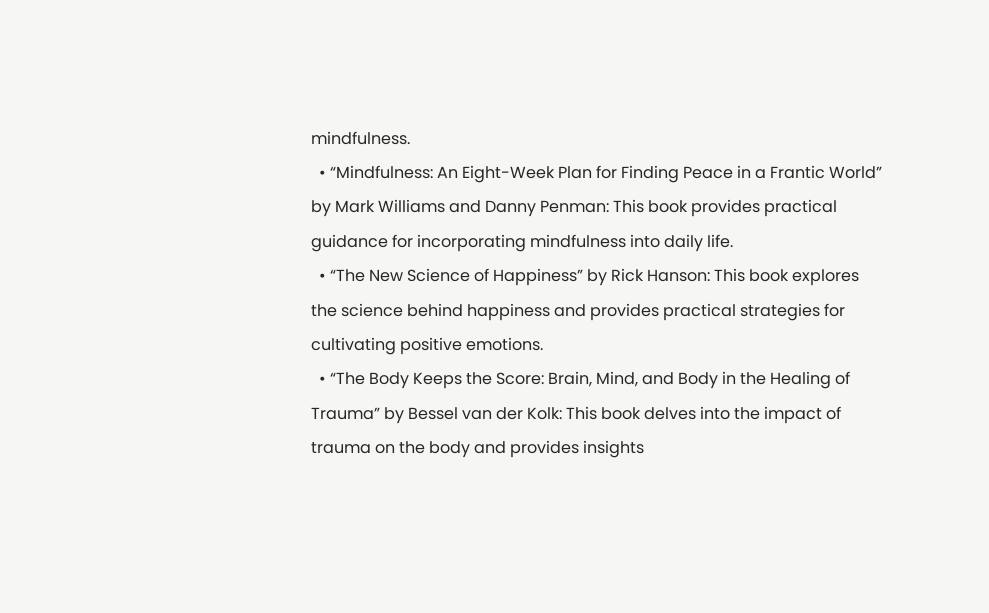mindfulness.
  • “Mindfulness: An Eight-Week Plan for Finding Peace in a Frantic World” by Mark Williams and Danny Penman: This book provides practical guidance for incorporating mindfulness into daily life.
  • “The New Science of Happiness” by Rick Hanson: This book explores the science behind happiness and provides practical strategies for cultivating positive emotions.
  • “The Body Keeps the Score: Brain, Mind, and Body in the Healing of Trauma” by Bessel van der Kolk: This book delves into the impact of trauma on the body and provides insights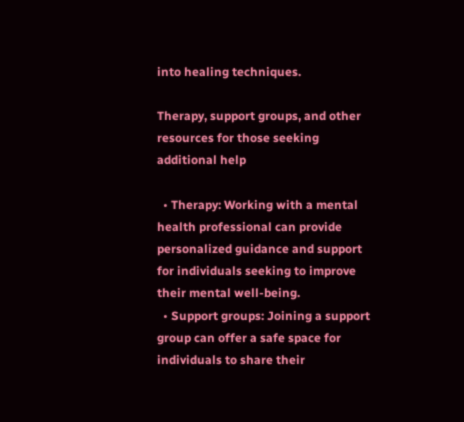into healing techniques.

Therapy, support groups, and other resources for those seeking additional help

  • Therapy: Working with a mental health professional can provide personalized guidance and support for individuals seeking to improve their mental well-being.
  • Support groups: Joining a support group can offer a safe space for individuals to share their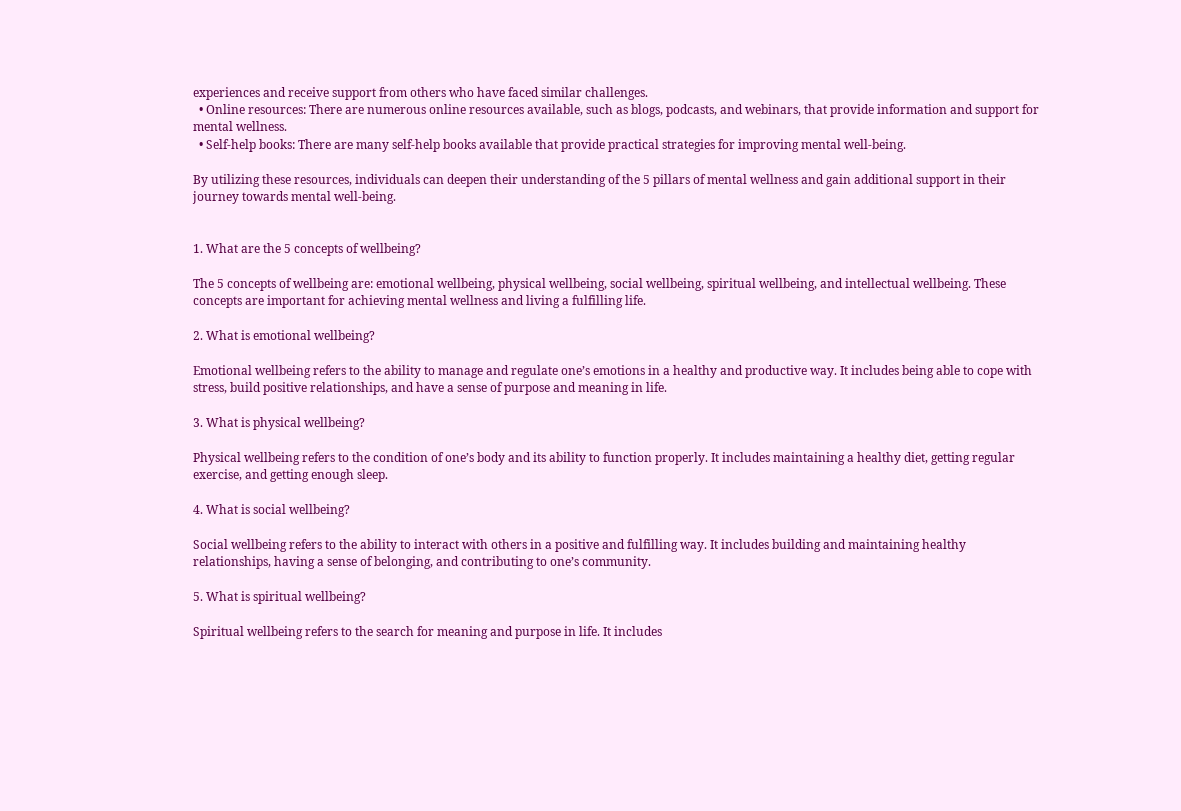experiences and receive support from others who have faced similar challenges.
  • Online resources: There are numerous online resources available, such as blogs, podcasts, and webinars, that provide information and support for mental wellness.
  • Self-help books: There are many self-help books available that provide practical strategies for improving mental well-being.

By utilizing these resources, individuals can deepen their understanding of the 5 pillars of mental wellness and gain additional support in their journey towards mental well-being.


1. What are the 5 concepts of wellbeing?

The 5 concepts of wellbeing are: emotional wellbeing, physical wellbeing, social wellbeing, spiritual wellbeing, and intellectual wellbeing. These concepts are important for achieving mental wellness and living a fulfilling life.

2. What is emotional wellbeing?

Emotional wellbeing refers to the ability to manage and regulate one’s emotions in a healthy and productive way. It includes being able to cope with stress, build positive relationships, and have a sense of purpose and meaning in life.

3. What is physical wellbeing?

Physical wellbeing refers to the condition of one’s body and its ability to function properly. It includes maintaining a healthy diet, getting regular exercise, and getting enough sleep.

4. What is social wellbeing?

Social wellbeing refers to the ability to interact with others in a positive and fulfilling way. It includes building and maintaining healthy relationships, having a sense of belonging, and contributing to one’s community.

5. What is spiritual wellbeing?

Spiritual wellbeing refers to the search for meaning and purpose in life. It includes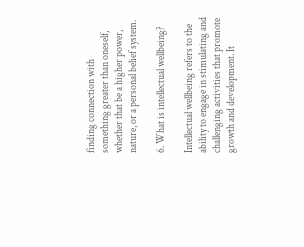finding connection with something greater than oneself, whether that be a higher power, nature, or a personal belief system.

6. What is intellectual wellbeing?

Intellectual wellbeing refers to the ability to engage in stimulating and challenging activities that promote growth and development. It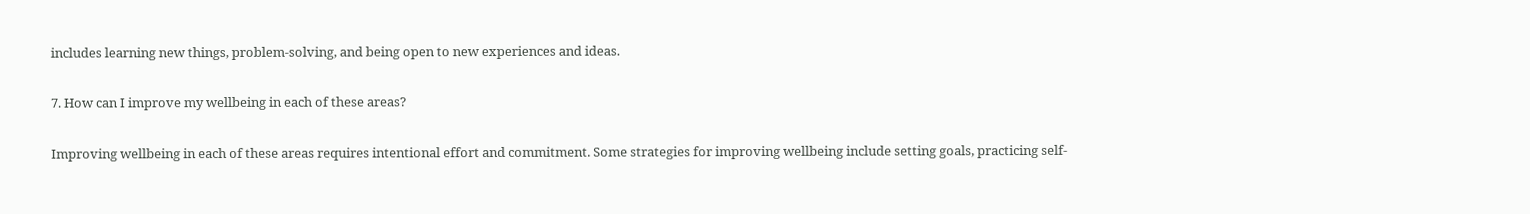includes learning new things, problem-solving, and being open to new experiences and ideas.

7. How can I improve my wellbeing in each of these areas?

Improving wellbeing in each of these areas requires intentional effort and commitment. Some strategies for improving wellbeing include setting goals, practicing self-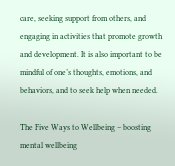care, seeking support from others, and engaging in activities that promote growth and development. It is also important to be mindful of one’s thoughts, emotions, and behaviors, and to seek help when needed.

The Five Ways to Wellbeing – boosting mental wellbeing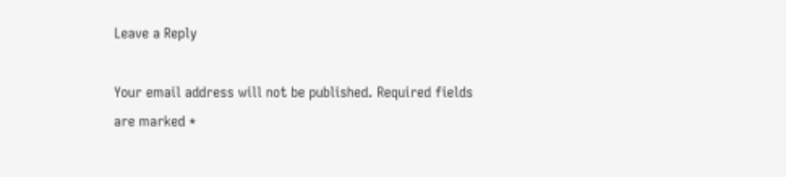Leave a Reply

Your email address will not be published. Required fields are marked *